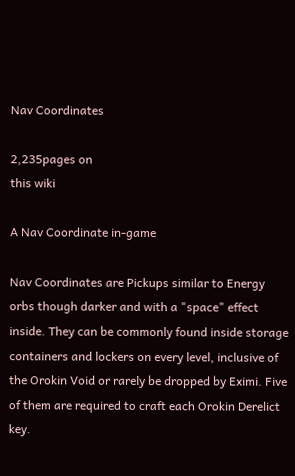Nav Coordinates

2,235pages on
this wiki

A Nav Coordinate in-game

Nav Coordinates are Pickups similar to Energy orbs though darker and with a "space" effect inside. They can be commonly found inside storage containers and lockers on every level, inclusive of the Orokin Void or rarely be dropped by Eximi. Five of them are required to craft each Orokin Derelict key.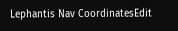Lephantis Nav CoordinatesEdit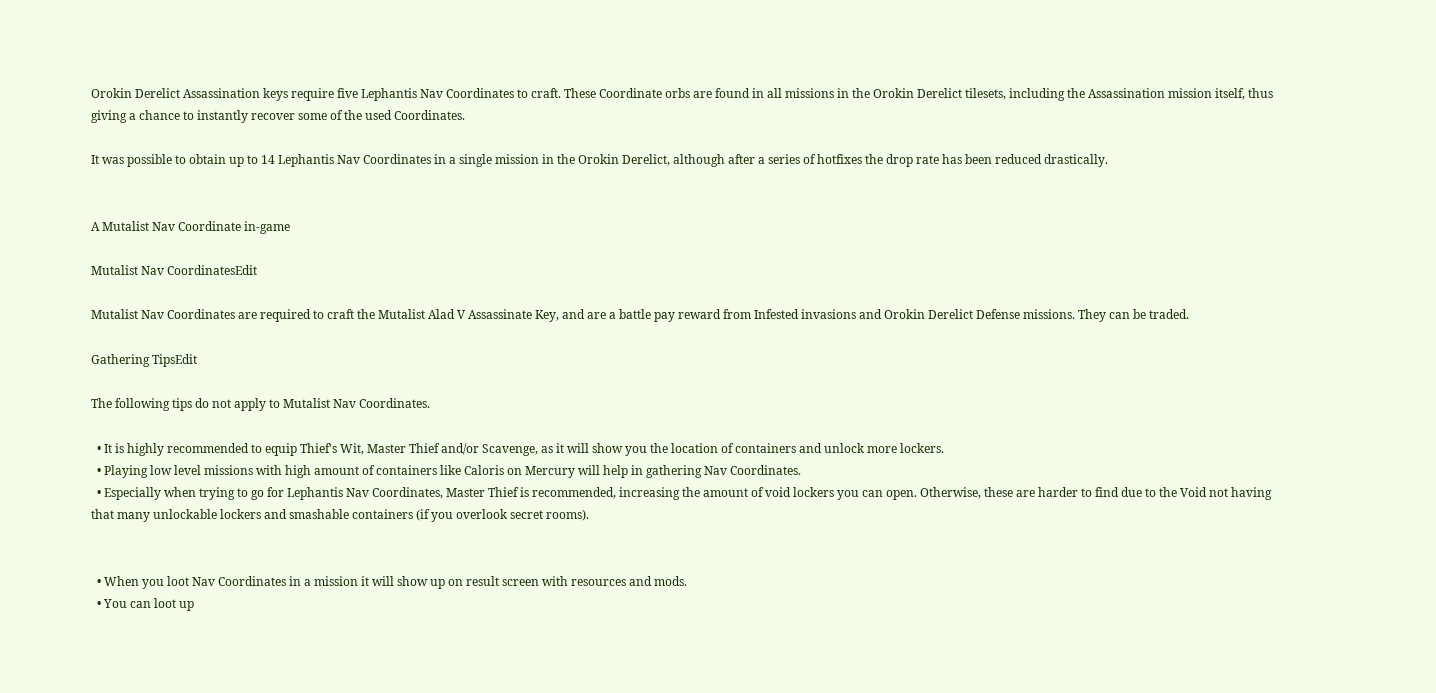Orokin Derelict Assassination keys require five Lephantis Nav Coordinates to craft. These Coordinate orbs are found in all missions in the Orokin Derelict tilesets, including the Assassination mission itself, thus giving a chance to instantly recover some of the used Coordinates.

It was possible to obtain up to 14 Lephantis Nav Coordinates in a single mission in the Orokin Derelict, although after a series of hotfixes the drop rate has been reduced drastically.


A Mutalist Nav Coordinate in-game

Mutalist Nav CoordinatesEdit

Mutalist Nav Coordinates are required to craft the Mutalist Alad V Assassinate Key, and are a battle pay reward from Infested invasions and Orokin Derelict Defense missions. They can be traded.

Gathering TipsEdit

The following tips do not apply to Mutalist Nav Coordinates.

  • It is highly recommended to equip Thief's Wit, Master Thief and/or Scavenge, as it will show you the location of containers and unlock more lockers.
  • Playing low level missions with high amount of containers like Caloris on Mercury will help in gathering Nav Coordinates.
  • Especially when trying to go for Lephantis Nav Coordinates, Master Thief is recommended, increasing the amount of void lockers you can open. Otherwise, these are harder to find due to the Void not having that many unlockable lockers and smashable containers (if you overlook secret rooms).


  • When you loot Nav Coordinates in a mission it will show up on result screen with resources and mods.
  • You can loot up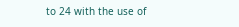to 24 with the use of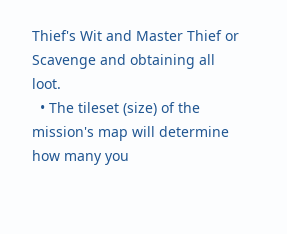Thief's Wit and Master Thief or Scavenge and obtaining all loot.
  • The tileset (size) of the mission's map will determine how many you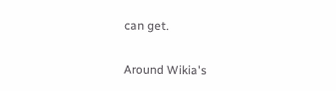can get.

Around Wikia's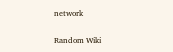network

Random Wiki